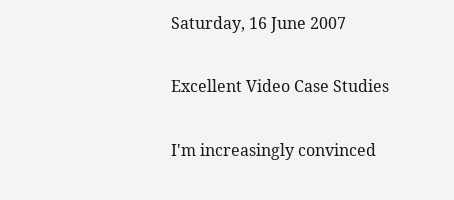Saturday, 16 June 2007

Excellent Video Case Studies

I'm increasingly convinced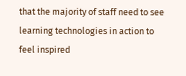that the majority of staff need to see learning technologies in action to feel inspired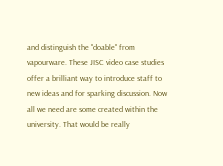and distinguish the "doable" from vapourware. These JISC video case studies offer a brilliant way to introduce staff to new ideas and for sparking discussion. Now all we need are some created within the university. That would be really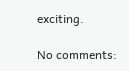exciting.

No comments: